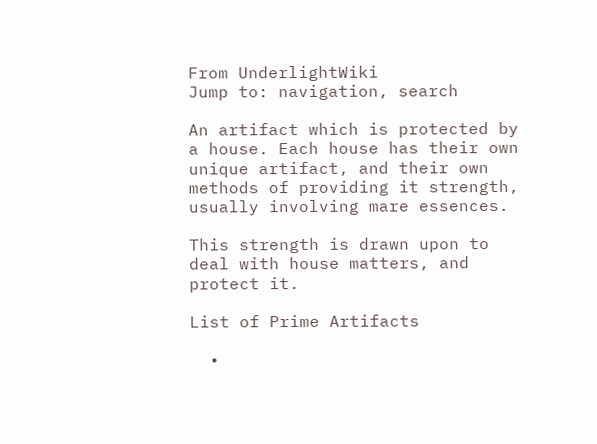From UnderlightWiki
Jump to: navigation, search

An artifact which is protected by a house. Each house has their own unique artifact, and their own methods of providing it strength, usually involving mare essences.

This strength is drawn upon to deal with house matters, and protect it.

List of Prime Artifacts

  •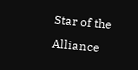Star of the Alliance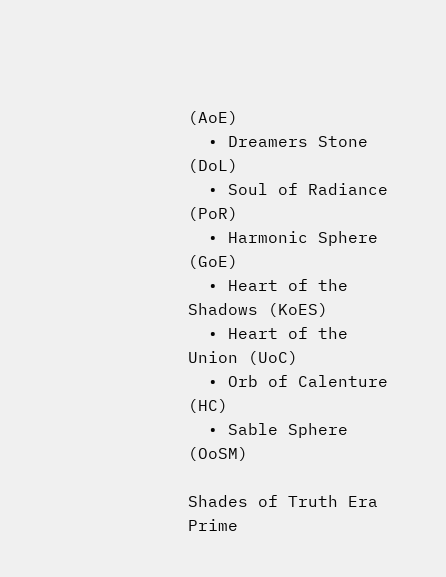(AoE)
  • Dreamers Stone (DoL)
  • Soul of Radiance (PoR)
  • Harmonic Sphere (GoE)
  • Heart of the Shadows (KoES)
  • Heart of the Union (UoC)
  • Orb of Calenture (HC)
  • Sable Sphere (OoSM)

Shades of Truth Era Prime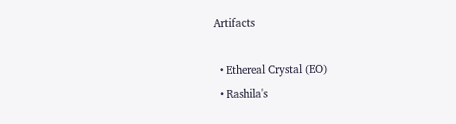Artifacts

  • Ethereal Crystal (EO)
  • Rashila's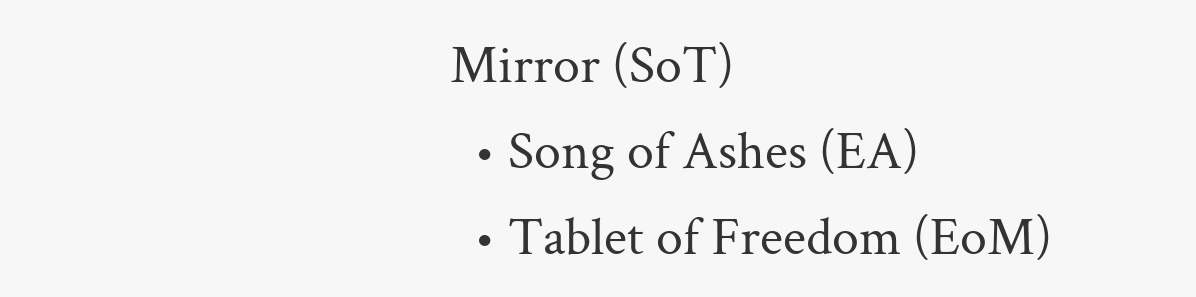Mirror (SoT)
  • Song of Ashes (EA)
  • Tablet of Freedom (EoM)